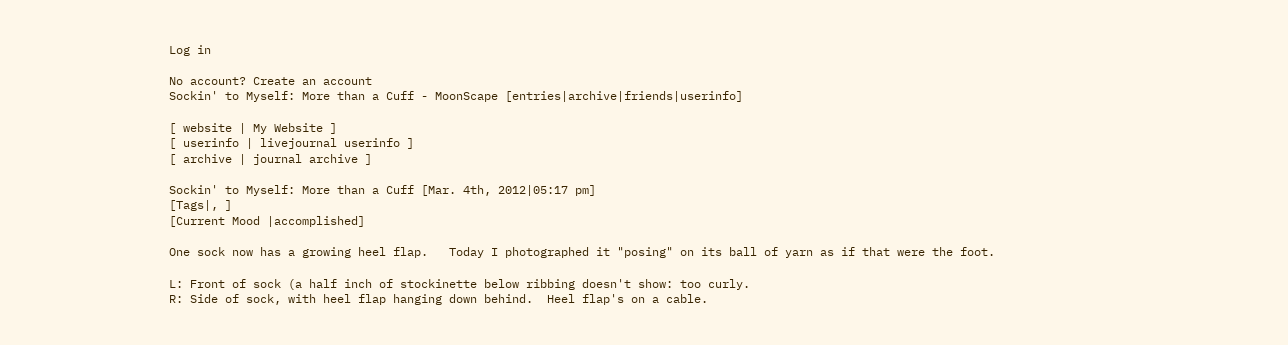Log in

No account? Create an account
Sockin' to Myself: More than a Cuff - MoonScape [entries|archive|friends|userinfo]

[ website | My Website ]
[ userinfo | livejournal userinfo ]
[ archive | journal archive ]

Sockin' to Myself: More than a Cuff [Mar. 4th, 2012|05:17 pm]
[Tags|, ]
[Current Mood |accomplished]

One sock now has a growing heel flap.   Today I photographed it "posing" on its ball of yarn as if that were the foot.

L: Front of sock (a half inch of stockinette below ribbing doesn't show: too curly.
R: Side of sock, with heel flap hanging down behind.  Heel flap's on a cable.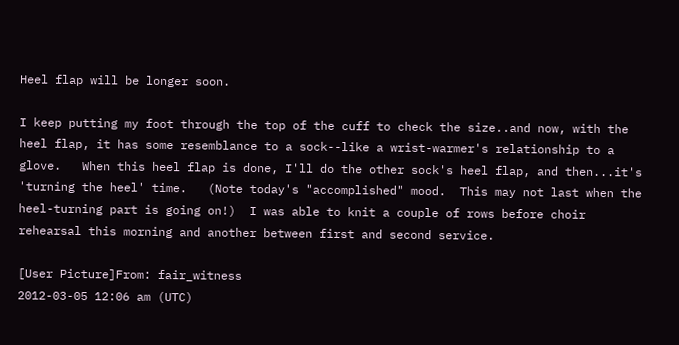Heel flap will be longer soon.

I keep putting my foot through the top of the cuff to check the size..and now, with the heel flap, it has some resemblance to a sock--like a wrist-warmer's relationship to a glove.   When this heel flap is done, I'll do the other sock's heel flap, and then...it's 'turning the heel' time.   (Note today's "accomplished" mood.  This may not last when the heel-turning part is going on!)  I was able to knit a couple of rows before choir rehearsal this morning and another between first and second service.

[User Picture]From: fair_witness
2012-03-05 12:06 am (UTC)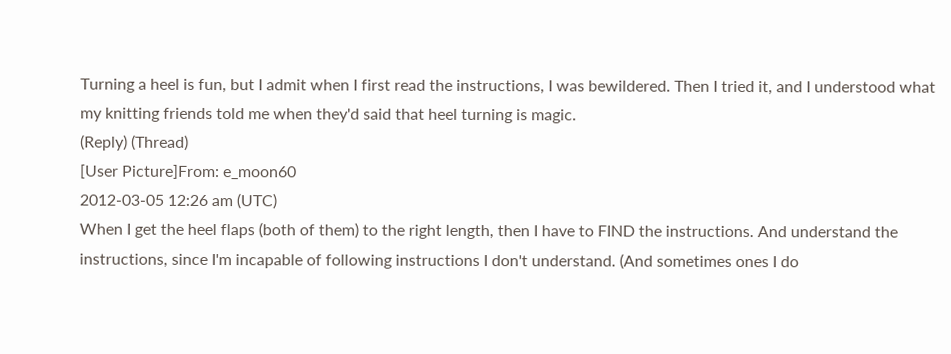Turning a heel is fun, but I admit when I first read the instructions, I was bewildered. Then I tried it, and I understood what my knitting friends told me when they'd said that heel turning is magic.
(Reply) (Thread)
[User Picture]From: e_moon60
2012-03-05 12:26 am (UTC)
When I get the heel flaps (both of them) to the right length, then I have to FIND the instructions. And understand the instructions, since I'm incapable of following instructions I don't understand. (And sometimes ones I do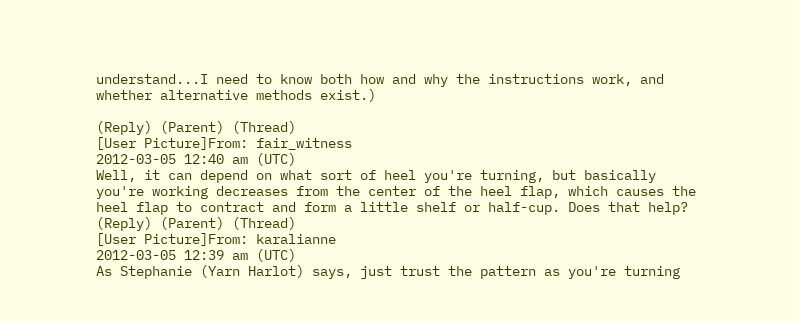understand...I need to know both how and why the instructions work, and whether alternative methods exist.)

(Reply) (Parent) (Thread)
[User Picture]From: fair_witness
2012-03-05 12:40 am (UTC)
Well, it can depend on what sort of heel you're turning, but basically you're working decreases from the center of the heel flap, which causes the heel flap to contract and form a little shelf or half-cup. Does that help?
(Reply) (Parent) (Thread)
[User Picture]From: karalianne
2012-03-05 12:39 am (UTC)
As Stephanie (Yarn Harlot) says, just trust the pattern as you're turning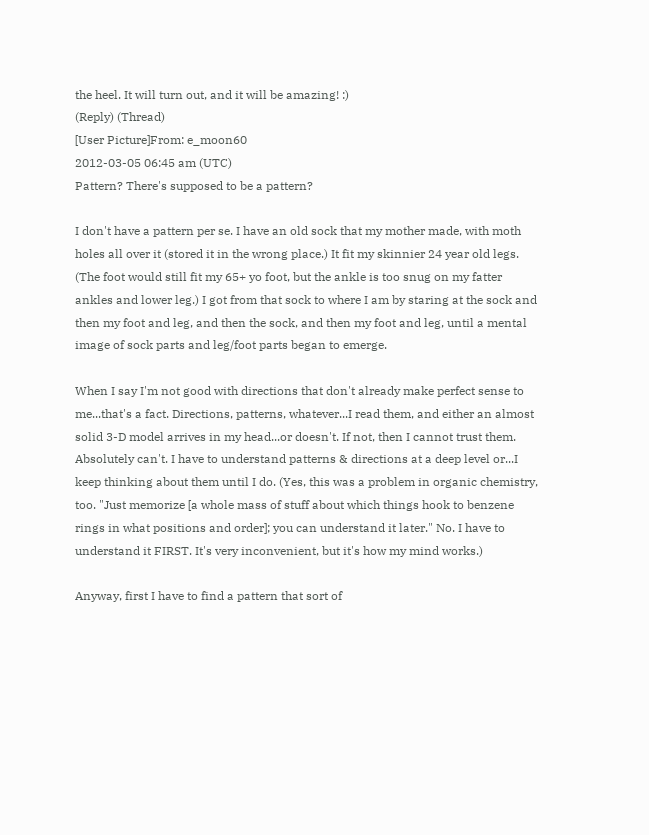the heel. It will turn out, and it will be amazing! :)
(Reply) (Thread)
[User Picture]From: e_moon60
2012-03-05 06:45 am (UTC)
Pattern? There's supposed to be a pattern?

I don't have a pattern per se. I have an old sock that my mother made, with moth holes all over it (stored it in the wrong place.) It fit my skinnier 24 year old legs. (The foot would still fit my 65+ yo foot, but the ankle is too snug on my fatter ankles and lower leg.) I got from that sock to where I am by staring at the sock and then my foot and leg, and then the sock, and then my foot and leg, until a mental image of sock parts and leg/foot parts began to emerge.

When I say I'm not good with directions that don't already make perfect sense to me...that's a fact. Directions, patterns, whatever...I read them, and either an almost solid 3-D model arrives in my head...or doesn't. If not, then I cannot trust them. Absolutely can't. I have to understand patterns & directions at a deep level or...I keep thinking about them until I do. (Yes, this was a problem in organic chemistry, too. "Just memorize [a whole mass of stuff about which things hook to benzene rings in what positions and order]; you can understand it later." No. I have to understand it FIRST. It's very inconvenient, but it's how my mind works.)

Anyway, first I have to find a pattern that sort of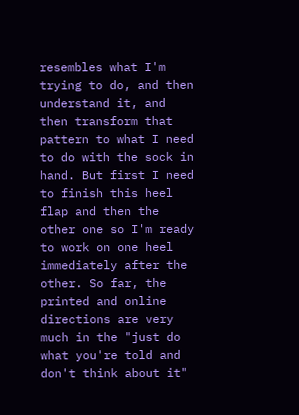resembles what I'm trying to do, and then understand it, and then transform that pattern to what I need to do with the sock in hand. But first I need to finish this heel flap and then the other one so I'm ready to work on one heel immediately after the other. So far, the printed and online directions are very much in the "just do what you're told and don't think about it"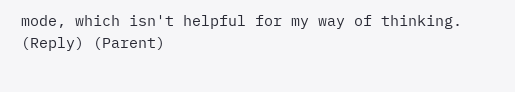mode, which isn't helpful for my way of thinking.
(Reply) (Parent)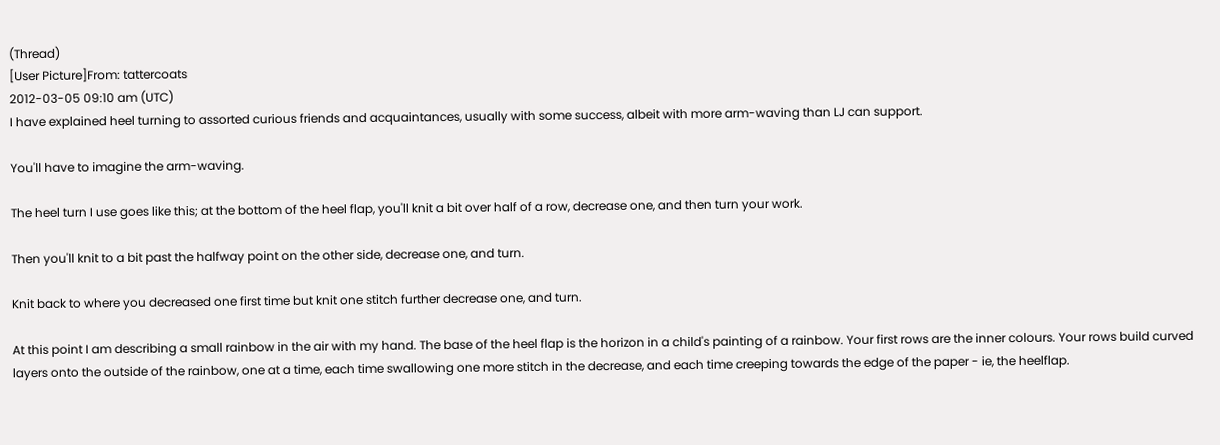(Thread)
[User Picture]From: tattercoats
2012-03-05 09:10 am (UTC)
I have explained heel turning to assorted curious friends and acquaintances, usually with some success, albeit with more arm-waving than LJ can support.

You'll have to imagine the arm-waving.

The heel turn I use goes like this; at the bottom of the heel flap, you'll knit a bit over half of a row, decrease one, and then turn your work.

Then you'll knit to a bit past the halfway point on the other side, decrease one, and turn.

Knit back to where you decreased one first time but knit one stitch further decrease one, and turn.

At this point I am describing a small rainbow in the air with my hand. The base of the heel flap is the horizon in a child's painting of a rainbow. Your first rows are the inner colours. Your rows build curved layers onto the outside of the rainbow, one at a time, each time swallowing one more stitch in the decrease, and each time creeping towards the edge of the paper - ie, the heelflap.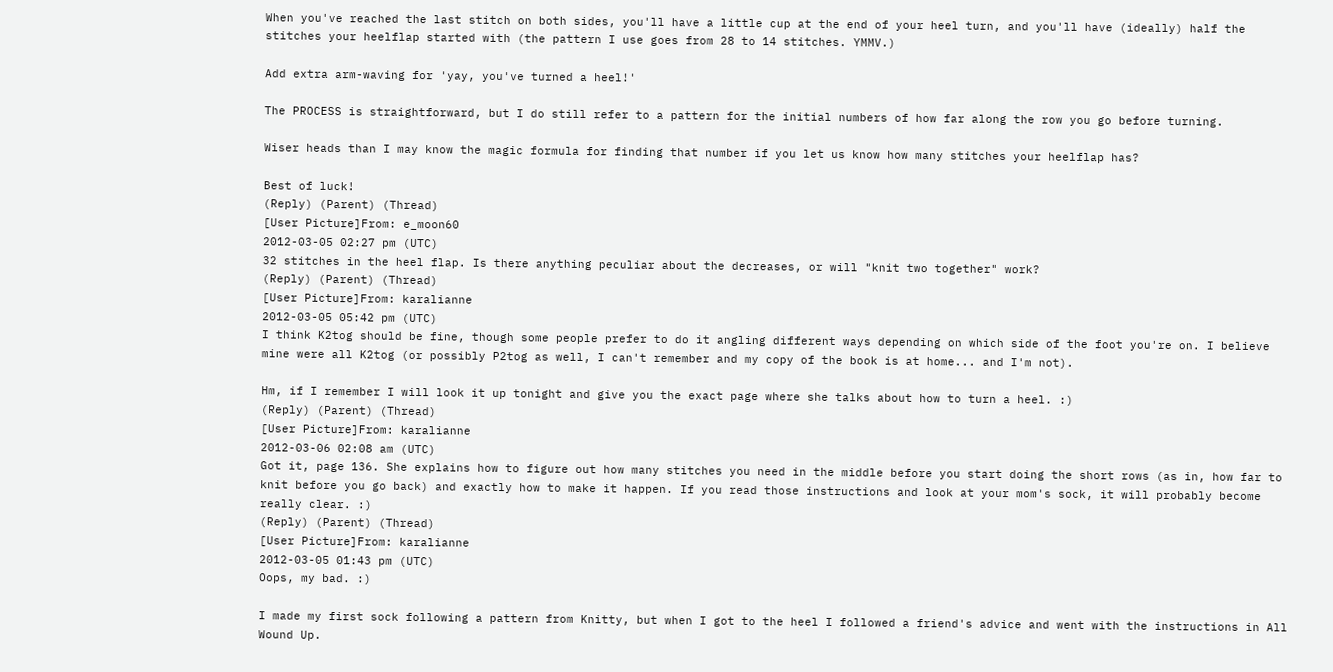When you've reached the last stitch on both sides, you'll have a little cup at the end of your heel turn, and you'll have (ideally) half the stitches your heelflap started with (the pattern I use goes from 28 to 14 stitches. YMMV.)

Add extra arm-waving for 'yay, you've turned a heel!'

The PROCESS is straightforward, but I do still refer to a pattern for the initial numbers of how far along the row you go before turning.

Wiser heads than I may know the magic formula for finding that number if you let us know how many stitches your heelflap has?

Best of luck!
(Reply) (Parent) (Thread)
[User Picture]From: e_moon60
2012-03-05 02:27 pm (UTC)
32 stitches in the heel flap. Is there anything peculiar about the decreases, or will "knit two together" work?
(Reply) (Parent) (Thread)
[User Picture]From: karalianne
2012-03-05 05:42 pm (UTC)
I think K2tog should be fine, though some people prefer to do it angling different ways depending on which side of the foot you're on. I believe mine were all K2tog (or possibly P2tog as well, I can't remember and my copy of the book is at home... and I'm not).

Hm, if I remember I will look it up tonight and give you the exact page where she talks about how to turn a heel. :)
(Reply) (Parent) (Thread)
[User Picture]From: karalianne
2012-03-06 02:08 am (UTC)
Got it, page 136. She explains how to figure out how many stitches you need in the middle before you start doing the short rows (as in, how far to knit before you go back) and exactly how to make it happen. If you read those instructions and look at your mom's sock, it will probably become really clear. :)
(Reply) (Parent) (Thread)
[User Picture]From: karalianne
2012-03-05 01:43 pm (UTC)
Oops, my bad. :)

I made my first sock following a pattern from Knitty, but when I got to the heel I followed a friend's advice and went with the instructions in All Wound Up.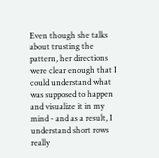Even though she talks about trusting the pattern, her directions were clear enough that I could understand what was supposed to happen and visualize it in my mind - and as a result, I understand short rows really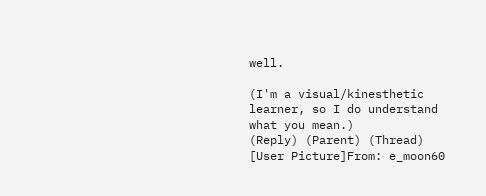well.

(I'm a visual/kinesthetic learner, so I do understand what you mean.)
(Reply) (Parent) (Thread)
[User Picture]From: e_moon60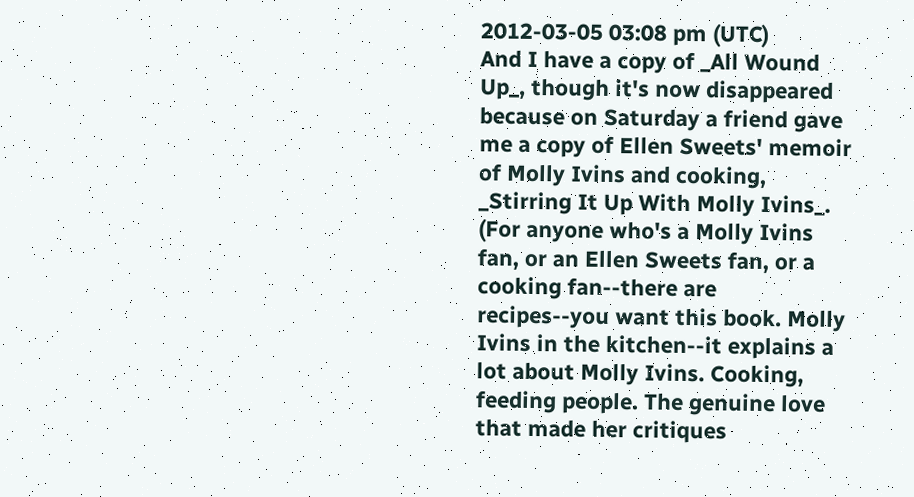2012-03-05 03:08 pm (UTC)
And I have a copy of _All Wound Up_, though it's now disappeared because on Saturday a friend gave me a copy of Ellen Sweets' memoir of Molly Ivins and cooking, _Stirring It Up With Molly Ivins_. (For anyone who's a Molly Ivins fan, or an Ellen Sweets fan, or a cooking fan--there are recipes--you want this book. Molly Ivins in the kitchen--it explains a lot about Molly Ivins. Cooking, feeding people. The genuine love that made her critiques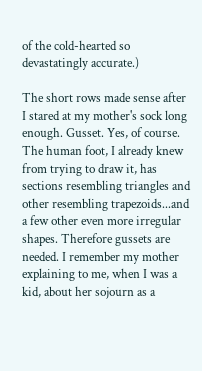of the cold-hearted so devastatingly accurate.)

The short rows made sense after I stared at my mother's sock long enough. Gusset. Yes, of course. The human foot, I already knew from trying to draw it, has sections resembling triangles and other resembling trapezoids...and a few other even more irregular shapes. Therefore gussets are needed. I remember my mother explaining to me, when I was a kid, about her sojourn as a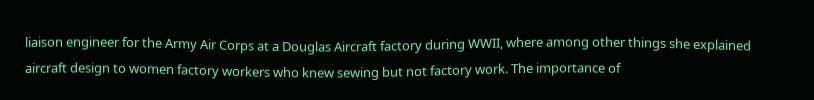liaison engineer for the Army Air Corps at a Douglas Aircraft factory during WWII, where among other things she explained aircraft design to women factory workers who knew sewing but not factory work. The importance of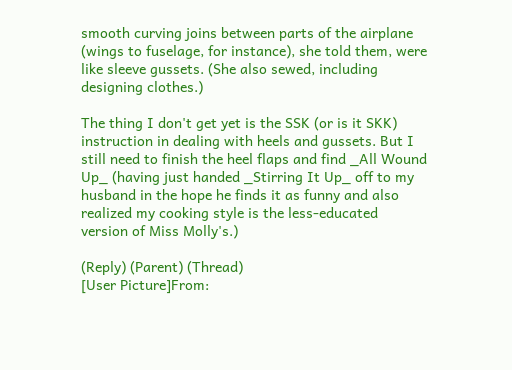smooth curving joins between parts of the airplane (wings to fuselage, for instance), she told them, were like sleeve gussets. (She also sewed, including designing clothes.)

The thing I don't get yet is the SSK (or is it SKK) instruction in dealing with heels and gussets. But I still need to finish the heel flaps and find _All Wound Up_ (having just handed _Stirring It Up_ off to my husband in the hope he finds it as funny and also realized my cooking style is the less-educated version of Miss Molly's.)

(Reply) (Parent) (Thread)
[User Picture]From: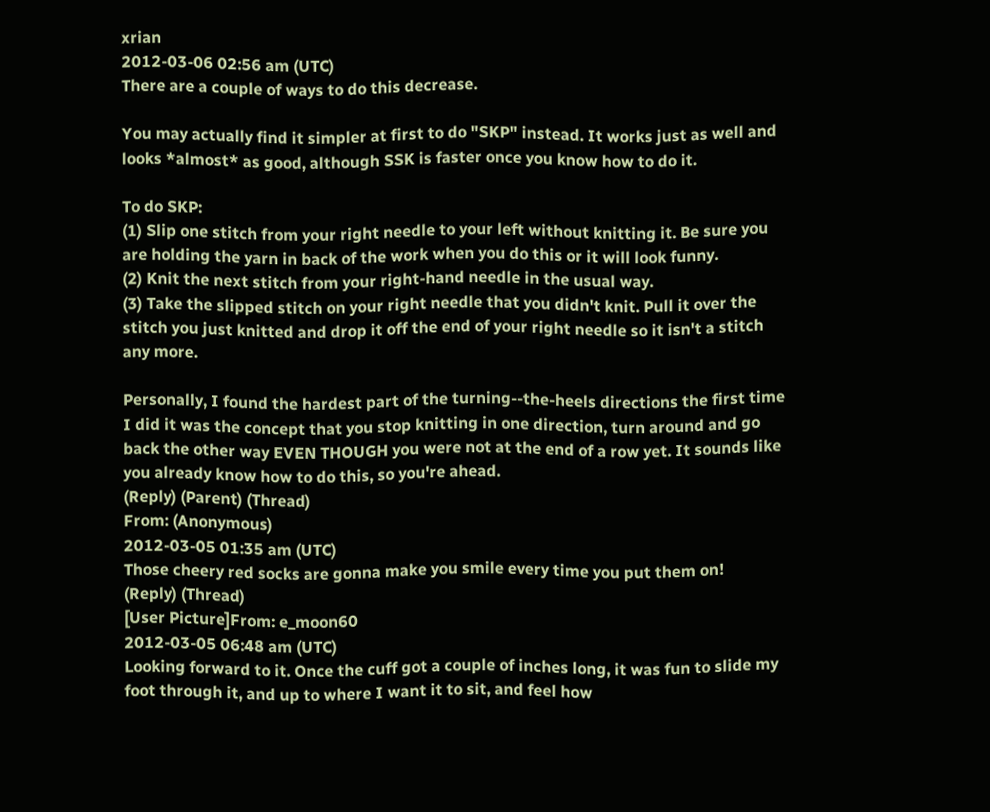xrian
2012-03-06 02:56 am (UTC)
There are a couple of ways to do this decrease.

You may actually find it simpler at first to do "SKP" instead. It works just as well and looks *almost* as good, although SSK is faster once you know how to do it.

To do SKP:
(1) Slip one stitch from your right needle to your left without knitting it. Be sure you are holding the yarn in back of the work when you do this or it will look funny.
(2) Knit the next stitch from your right-hand needle in the usual way.
(3) Take the slipped stitch on your right needle that you didn't knit. Pull it over the stitch you just knitted and drop it off the end of your right needle so it isn't a stitch any more.

Personally, I found the hardest part of the turning--the-heels directions the first time I did it was the concept that you stop knitting in one direction, turn around and go back the other way EVEN THOUGH you were not at the end of a row yet. It sounds like you already know how to do this, so you're ahead.
(Reply) (Parent) (Thread)
From: (Anonymous)
2012-03-05 01:35 am (UTC)
Those cheery red socks are gonna make you smile every time you put them on!
(Reply) (Thread)
[User Picture]From: e_moon60
2012-03-05 06:48 am (UTC)
Looking forward to it. Once the cuff got a couple of inches long, it was fun to slide my foot through it, and up to where I want it to sit, and feel how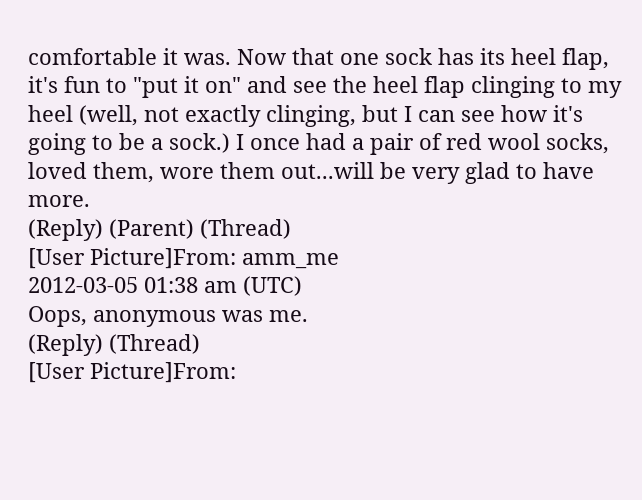comfortable it was. Now that one sock has its heel flap, it's fun to "put it on" and see the heel flap clinging to my heel (well, not exactly clinging, but I can see how it's going to be a sock.) I once had a pair of red wool socks, loved them, wore them out...will be very glad to have more.
(Reply) (Parent) (Thread)
[User Picture]From: amm_me
2012-03-05 01:38 am (UTC)
Oops, anonymous was me.
(Reply) (Thread)
[User Picture]From: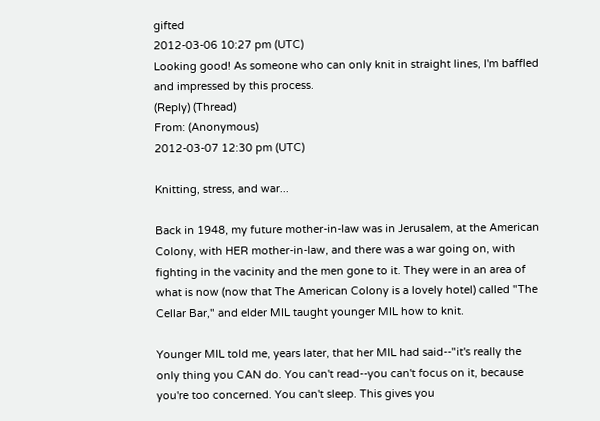gifted
2012-03-06 10:27 pm (UTC)
Looking good! As someone who can only knit in straight lines, I'm baffled and impressed by this process.
(Reply) (Thread)
From: (Anonymous)
2012-03-07 12:30 pm (UTC)

Knitting, stress, and war...

Back in 1948, my future mother-in-law was in Jerusalem, at the American Colony, with HER mother-in-law, and there was a war going on, with fighting in the vacinity and the men gone to it. They were in an area of what is now (now that The American Colony is a lovely hotel) called "The Cellar Bar," and elder MIL taught younger MIL how to knit.

Younger MIL told me, years later, that her MIL had said--"it's really the only thing you CAN do. You can't read--you can't focus on it, because you're too concerned. You can't sleep. This gives you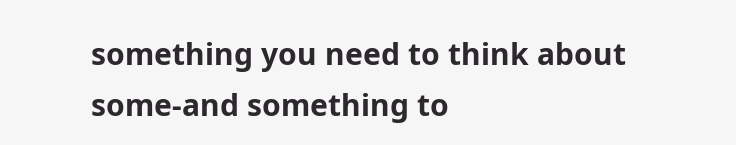something you need to think about some-and something to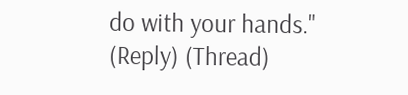do with your hands."
(Reply) (Thread)